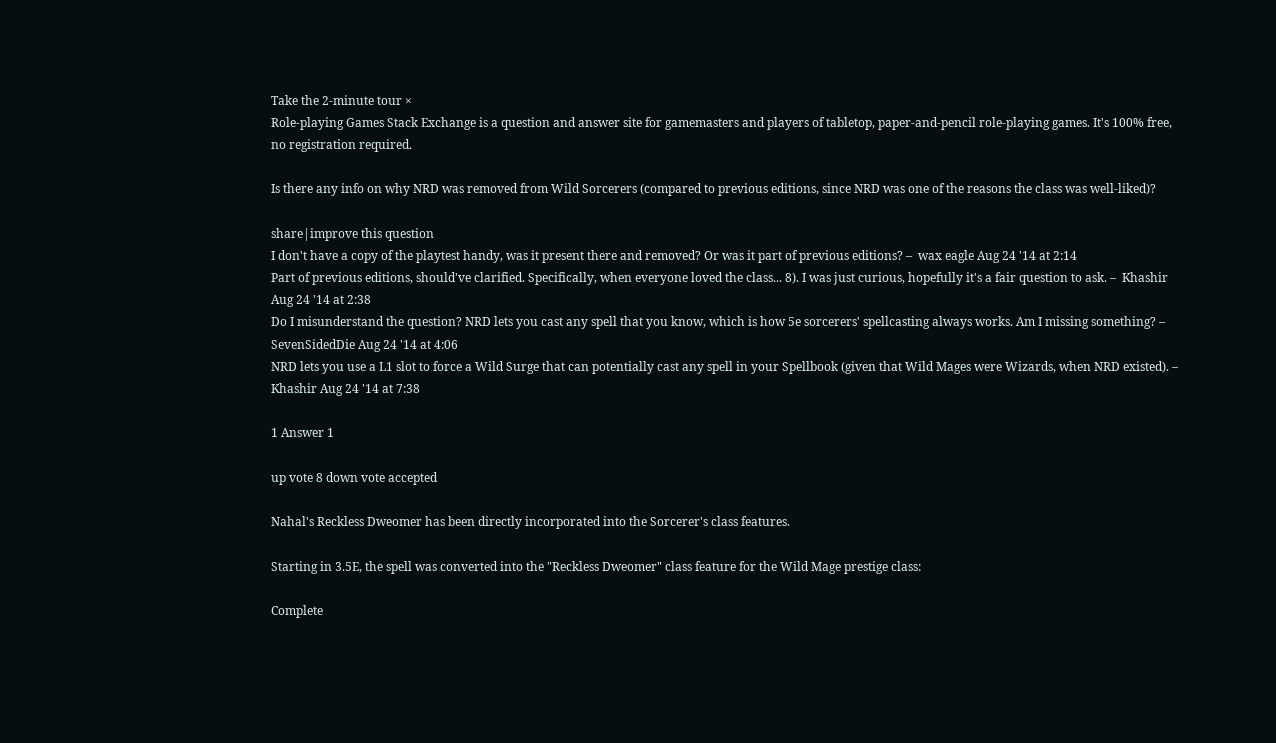Take the 2-minute tour ×
Role-playing Games Stack Exchange is a question and answer site for gamemasters and players of tabletop, paper-and-pencil role-playing games. It's 100% free, no registration required.

Is there any info on why NRD was removed from Wild Sorcerers (compared to previous editions, since NRD was one of the reasons the class was well-liked)?

share|improve this question
I don't have a copy of the playtest handy, was it present there and removed? Or was it part of previous editions? –  wax eagle Aug 24 '14 at 2:14
Part of previous editions, should've clarified. Specifically, when everyone loved the class... 8). I was just curious, hopefully it's a fair question to ask. –  Khashir Aug 24 '14 at 2:38
Do I misunderstand the question? NRD lets you cast any spell that you know, which is how 5e sorcerers' spellcasting always works. Am I missing something? –  SevenSidedDie Aug 24 '14 at 4:06
NRD lets you use a L1 slot to force a Wild Surge that can potentially cast any spell in your Spellbook (given that Wild Mages were Wizards, when NRD existed). –  Khashir Aug 24 '14 at 7:38

1 Answer 1

up vote 8 down vote accepted

Nahal's Reckless Dweomer has been directly incorporated into the Sorcerer's class features.

Starting in 3.5E, the spell was converted into the "Reckless Dweomer" class feature for the Wild Mage prestige class:

Complete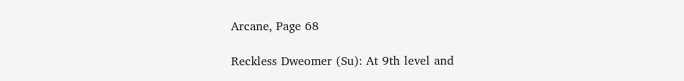Arcane, Page 68

Reckless Dweomer (Su): At 9th level and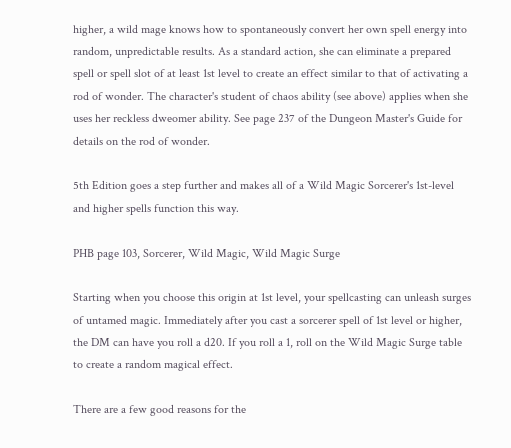higher, a wild mage knows how to spontaneously convert her own spell energy into random, unpredictable results. As a standard action, she can eliminate a prepared spell or spell slot of at least 1st level to create an effect similar to that of activating a rod of wonder. The character's student of chaos ability (see above) applies when she uses her reckless dweomer ability. See page 237 of the Dungeon Master's Guide for details on the rod of wonder.

5th Edition goes a step further and makes all of a Wild Magic Sorcerer's 1st-level and higher spells function this way.

PHB page 103, Sorcerer, Wild Magic, Wild Magic Surge

Starting when you choose this origin at 1st level, your spellcasting can unleash surges of untamed magic. Immediately after you cast a sorcerer spell of 1st level or higher, the DM can have you roll a d20. If you roll a 1, roll on the Wild Magic Surge table to create a random magical effect.

There are a few good reasons for the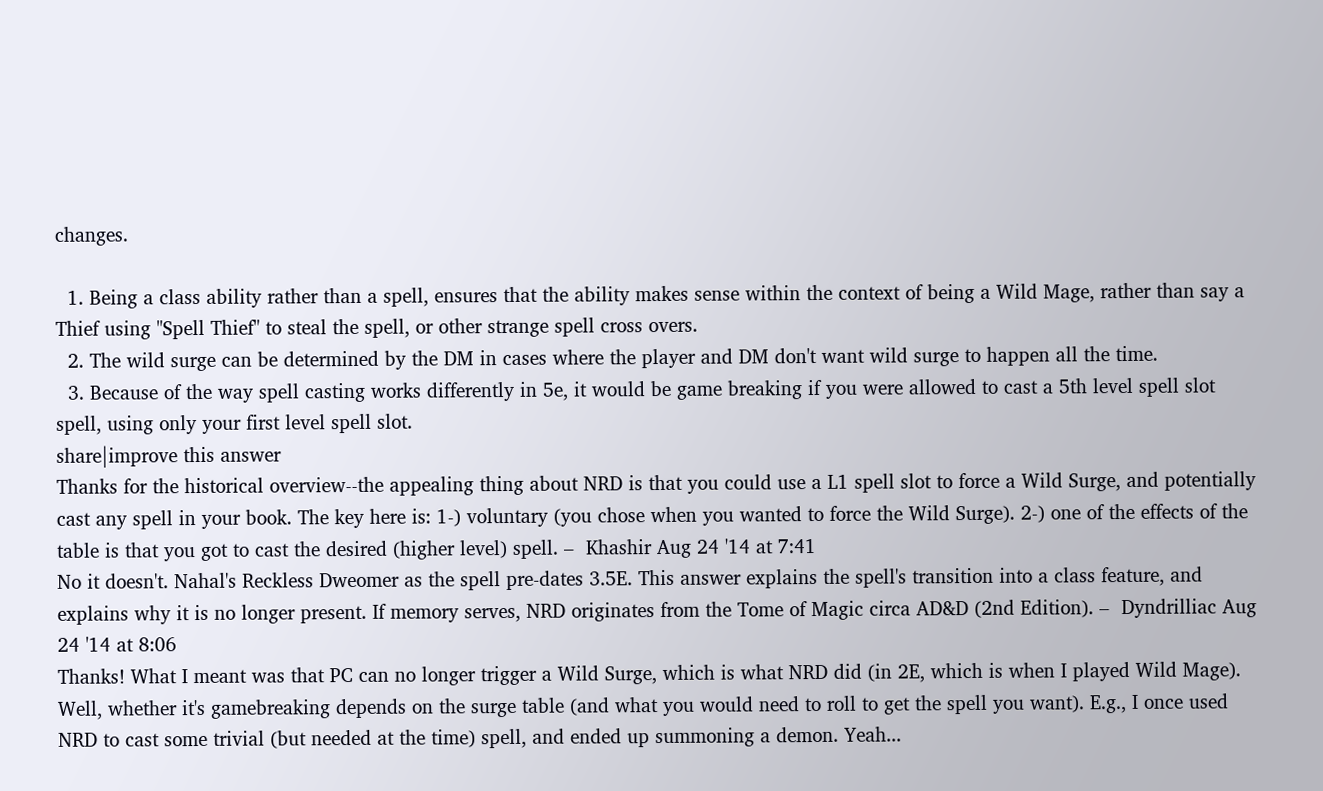changes.

  1. Being a class ability rather than a spell, ensures that the ability makes sense within the context of being a Wild Mage, rather than say a Thief using "Spell Thief" to steal the spell, or other strange spell cross overs.
  2. The wild surge can be determined by the DM in cases where the player and DM don't want wild surge to happen all the time.
  3. Because of the way spell casting works differently in 5e, it would be game breaking if you were allowed to cast a 5th level spell slot spell, using only your first level spell slot.
share|improve this answer
Thanks for the historical overview--the appealing thing about NRD is that you could use a L1 spell slot to force a Wild Surge, and potentially cast any spell in your book. The key here is: 1-) voluntary (you chose when you wanted to force the Wild Surge). 2-) one of the effects of the table is that you got to cast the desired (higher level) spell. –  Khashir Aug 24 '14 at 7:41
No it doesn't. Nahal's Reckless Dweomer as the spell pre-dates 3.5E. This answer explains the spell's transition into a class feature, and explains why it is no longer present. If memory serves, NRD originates from the Tome of Magic circa AD&D (2nd Edition). –  Dyndrilliac Aug 24 '14 at 8:06
Thanks! What I meant was that PC can no longer trigger a Wild Surge, which is what NRD did (in 2E, which is when I played Wild Mage). Well, whether it's gamebreaking depends on the surge table (and what you would need to roll to get the spell you want). E.g., I once used NRD to cast some trivial (but needed at the time) spell, and ended up summoning a demon. Yeah...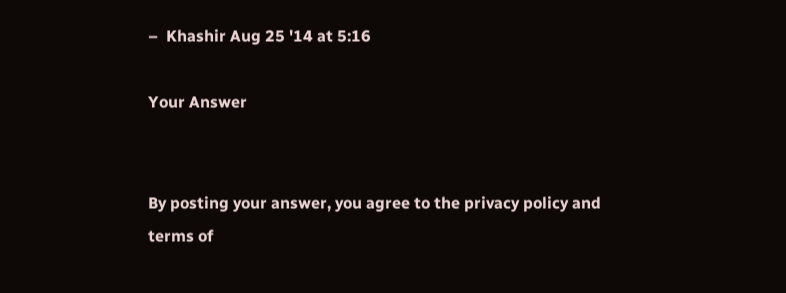–  Khashir Aug 25 '14 at 5:16

Your Answer


By posting your answer, you agree to the privacy policy and terms of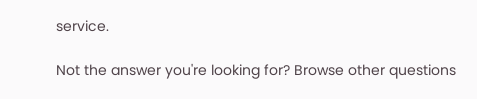service.

Not the answer you're looking for? Browse other questions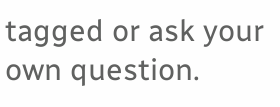tagged or ask your own question.